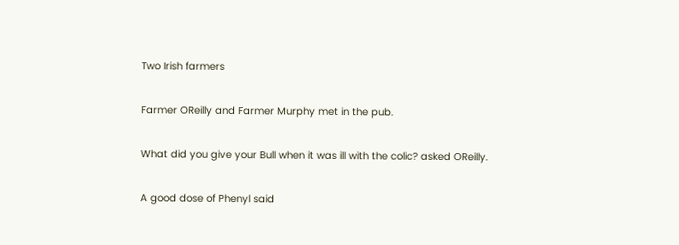Two Irish farmers

Farmer OReilly and Farmer Murphy met in the pub.

What did you give your Bull when it was ill with the colic? asked OReilly.

A good dose of Phenyl said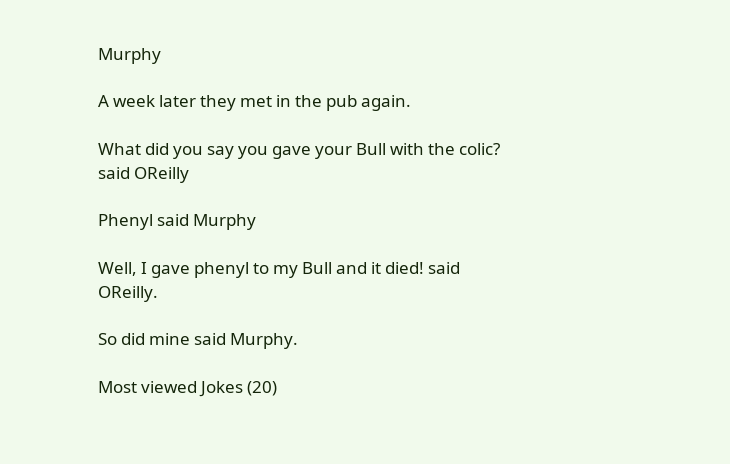Murphy

A week later they met in the pub again.

What did you say you gave your Bull with the colic? said OReilly

Phenyl said Murphy

Well, I gave phenyl to my Bull and it died! said OReilly.

So did mine said Murphy.

Most viewed Jokes (20)